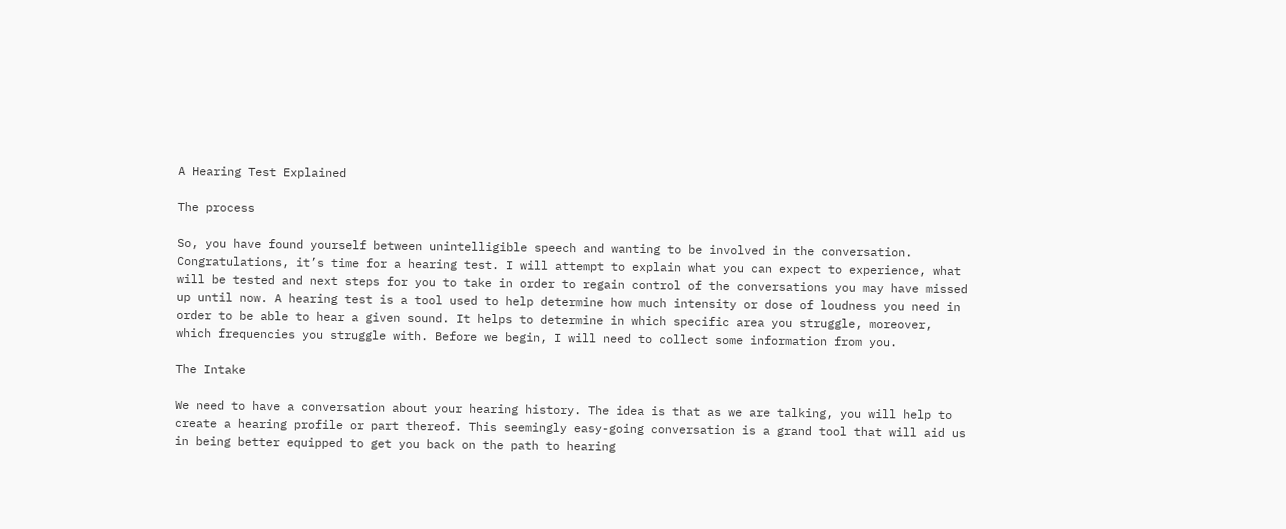A Hearing Test Explained

The process

So, you have found yourself between unintelligible speech and wanting to be involved in the conversation. Congratulations, it’s time for a hearing test. I will attempt to explain what you can expect to experience, what will be tested and next steps for you to take in order to regain control of the conversations you may have missed up until now. A hearing test is a tool used to help determine how much intensity or dose of loudness you need in order to be able to hear a given sound. It helps to determine in which specific area you struggle, moreover, which frequencies you struggle with. Before we begin, I will need to collect some information from you.

The Intake

We need to have a conversation about your hearing history. The idea is that as we are talking, you will help to create a hearing profile or part thereof. This seemingly easy-going conversation is a grand tool that will aid us in being better equipped to get you back on the path to hearing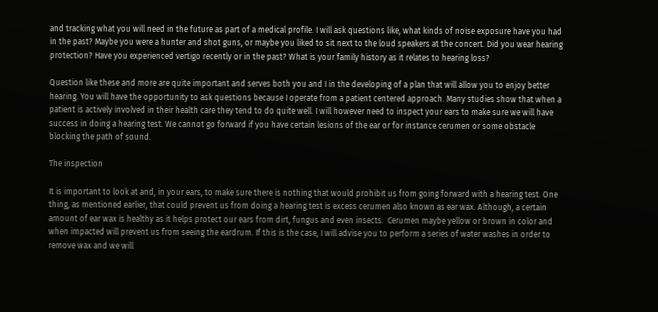and tracking what you will need in the future as part of a medical profile. I will ask questions like, what kinds of noise exposure have you had in the past? Maybe you were a hunter and shot guns, or maybe you liked to sit next to the loud speakers at the concert. Did you wear hearing protection? Have you experienced vertigo recently or in the past? What is your family history as it relates to hearing loss?

Question like these and more are quite important and serves both you and I in the developing of a plan that will allow you to enjoy better hearing. You will have the opportunity to ask questions because I operate from a patient centered approach. Many studies show that when a patient is actively involved in their health care they tend to do quite well. I will however need to inspect your ears to make sure we will have success in doing a hearing test. We cannot go forward if you have certain lesions of the ear or for instance cerumen or some obstacle blocking the path of sound.

The inspection

It is important to look at and, in your ears, to make sure there is nothing that would prohibit us from going forward with a hearing test. One thing, as mentioned earlier, that could prevent us from doing a hearing test is excess cerumen also known as ear wax. Although, a certain amount of ear wax is healthy as it helps protect our ears from dirt, fungus and even insects.  Cerumen maybe yellow or brown in color and when impacted will prevent us from seeing the eardrum. If this is the case, I will advise you to perform a series of water washes in order to remove wax and we will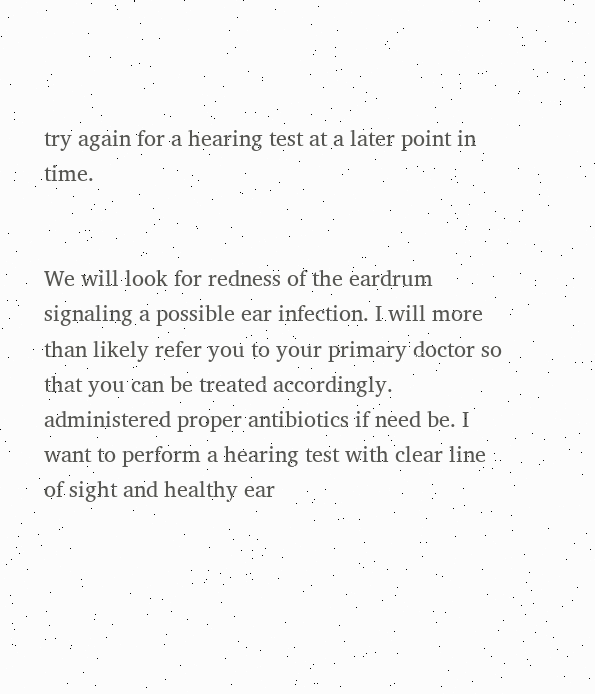try again for a hearing test at a later point in time.


We will look for redness of the eardrum signaling a possible ear infection. I will more than likely refer you to your primary doctor so that you can be treated accordingly.  administered proper antibiotics if need be. I want to perform a hearing test with clear line of sight and healthy ear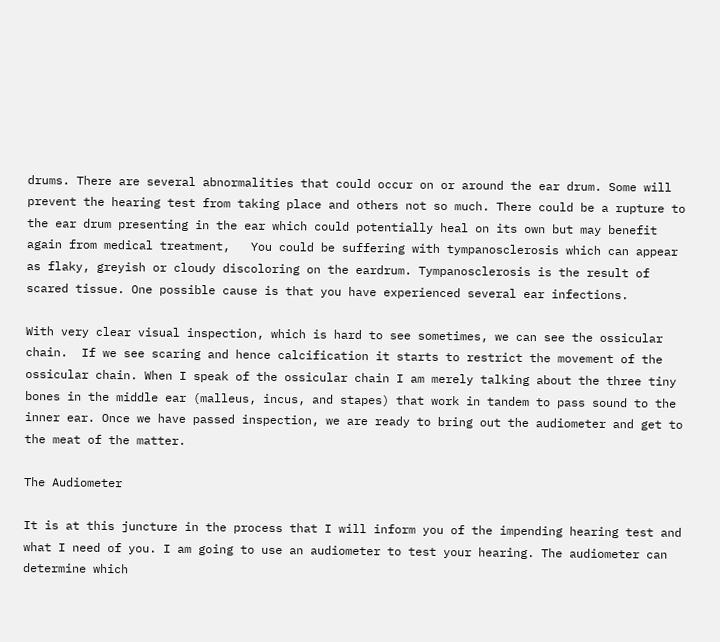drums. There are several abnormalities that could occur on or around the ear drum. Some will prevent the hearing test from taking place and others not so much. There could be a rupture to the ear drum presenting in the ear which could potentially heal on its own but may benefit again from medical treatment,   You could be suffering with tympanosclerosis which can appear as flaky, greyish or cloudy discoloring on the eardrum. Tympanosclerosis is the result of scared tissue. One possible cause is that you have experienced several ear infections.

With very clear visual inspection, which is hard to see sometimes, we can see the ossicular chain.  If we see scaring and hence calcification it starts to restrict the movement of the ossicular chain. When I speak of the ossicular chain I am merely talking about the three tiny bones in the middle ear (malleus, incus, and stapes) that work in tandem to pass sound to the inner ear. Once we have passed inspection, we are ready to bring out the audiometer and get to the meat of the matter.

The Audiometer

It is at this juncture in the process that I will inform you of the impending hearing test and what I need of you. I am going to use an audiometer to test your hearing. The audiometer can determine which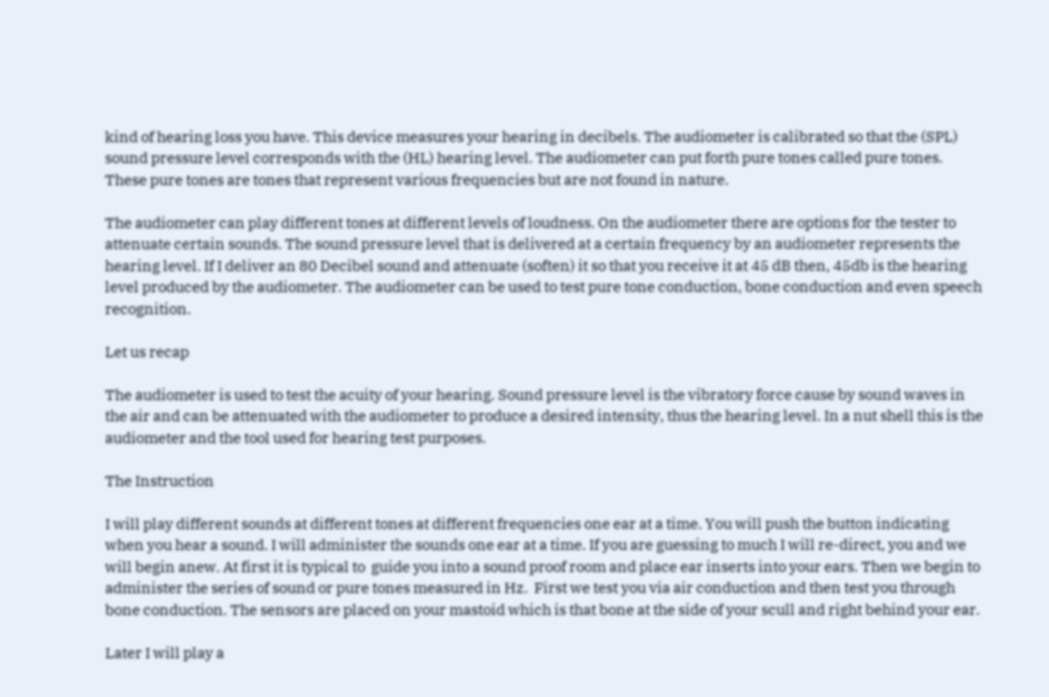kind of hearing loss you have. This device measures your hearing in decibels. The audiometer is calibrated so that the (SPL) sound pressure level corresponds with the (HL) hearing level. The audiometer can put forth pure tones called pure tones.  These pure tones are tones that represent various frequencies but are not found in nature.

The audiometer can play different tones at different levels of loudness. On the audiometer there are options for the tester to attenuate certain sounds. The sound pressure level that is delivered at a certain frequency by an audiometer represents the hearing level. If I deliver an 80 Decibel sound and attenuate (soften) it so that you receive it at 45 dB then, 45db is the hearing level produced by the audiometer. The audiometer can be used to test pure tone conduction, bone conduction and even speech recognition.

Let us recap

The audiometer is used to test the acuity of your hearing. Sound pressure level is the vibratory force cause by sound waves in the air and can be attenuated with the audiometer to produce a desired intensity, thus the hearing level. In a nut shell this is the audiometer and the tool used for hearing test purposes.

The Instruction

I will play different sounds at different tones at different frequencies one ear at a time. You will push the button indicating when you hear a sound. I will administer the sounds one ear at a time. If you are guessing to much I will re-direct, you and we will begin anew. At first it is typical to  guide you into a sound proof room and place ear inserts into your ears. Then we begin to administer the series of sound or pure tones measured in Hz.  First we test you via air conduction and then test you through bone conduction. The sensors are placed on your mastoid which is that bone at the side of your scull and right behind your ear.

Later I will play a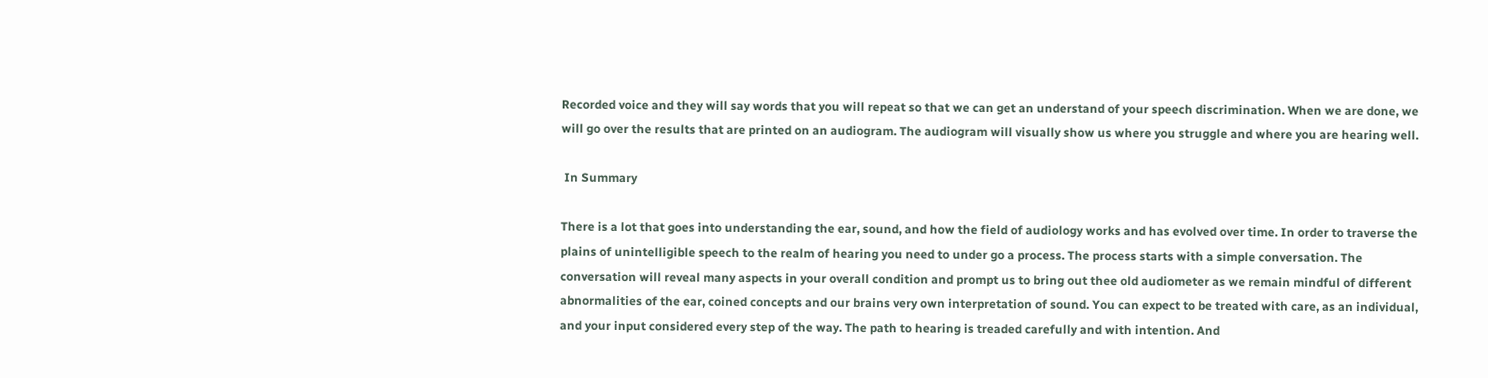Recorded voice and they will say words that you will repeat so that we can get an understand of your speech discrimination. When we are done, we will go over the results that are printed on an audiogram. The audiogram will visually show us where you struggle and where you are hearing well.

 In Summary

There is a lot that goes into understanding the ear, sound, and how the field of audiology works and has evolved over time. In order to traverse the plains of unintelligible speech to the realm of hearing you need to under go a process. The process starts with a simple conversation. The conversation will reveal many aspects in your overall condition and prompt us to bring out thee old audiometer as we remain mindful of different abnormalities of the ear, coined concepts and our brains very own interpretation of sound. You can expect to be treated with care, as an individual, and your input considered every step of the way. The path to hearing is treaded carefully and with intention. And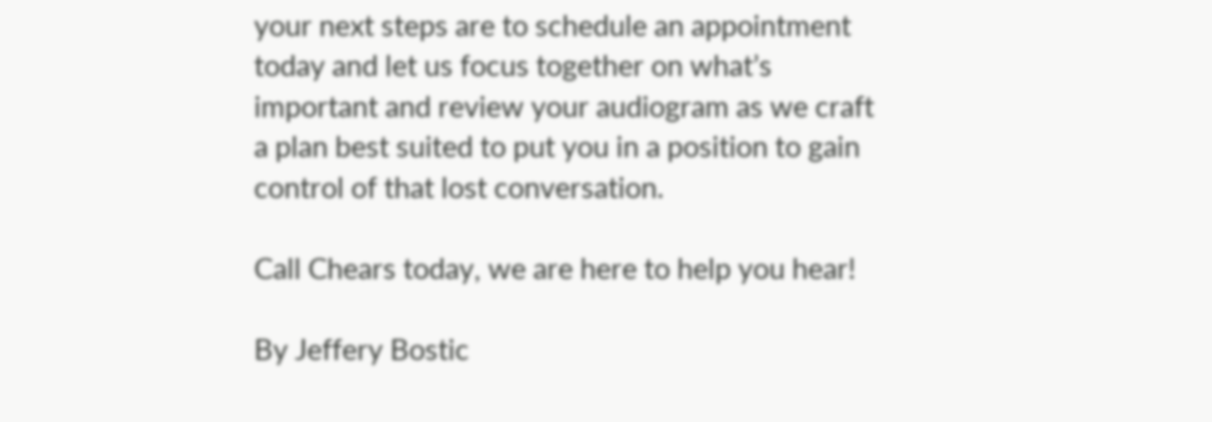your next steps are to schedule an appointment today and let us focus together on what’s important and review your audiogram as we craft a plan best suited to put you in a position to gain control of that lost conversation.

Call Chears today, we are here to help you hear!

By Jeffery Bostic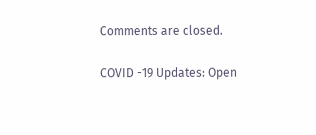Comments are closed.

COVID -19 Updates: Open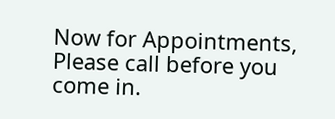Now for Appointments, Please call before you come in.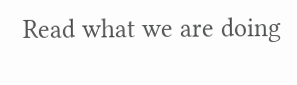Read what we are doing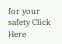for your safety Click Here